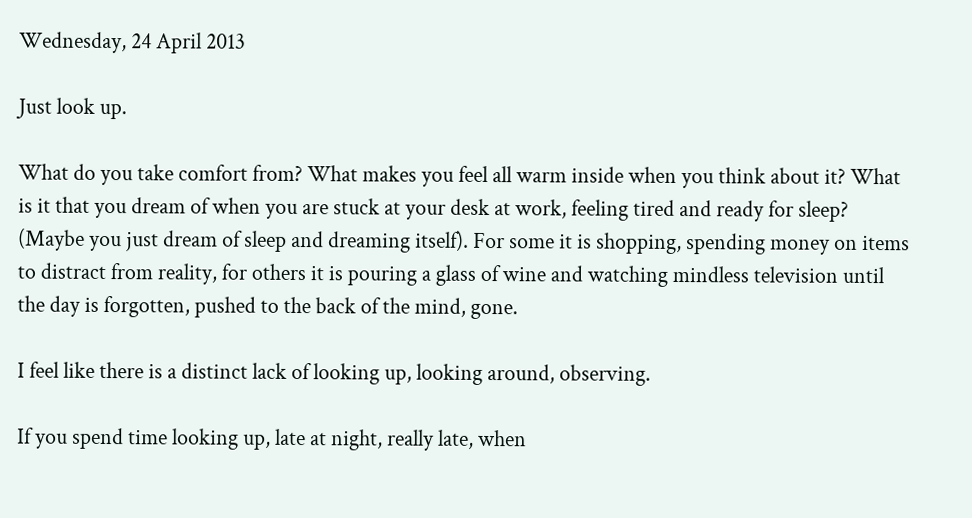Wednesday, 24 April 2013

Just look up.

What do you take comfort from? What makes you feel all warm inside when you think about it? What is it that you dream of when you are stuck at your desk at work, feeling tired and ready for sleep? (Maybe you just dream of sleep and dreaming itself). For some it is shopping, spending money on items to distract from reality, for others it is pouring a glass of wine and watching mindless television until the day is forgotten, pushed to the back of the mind, gone.

I feel like there is a distinct lack of looking up, looking around, observing.

If you spend time looking up, late at night, really late, when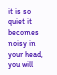it is so quiet it becomes noisy in your head, you will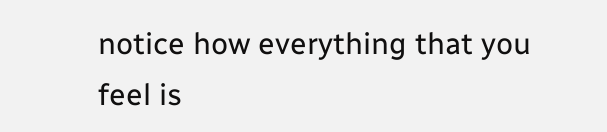notice how everything that you feel is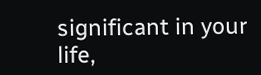significant in your life,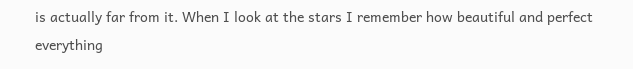is actually far from it. When I look at the stars I remember how beautiful and perfect everything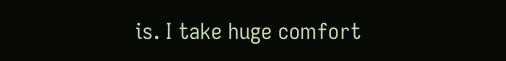is. I take huge comfort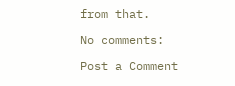from that.

No comments:

Post a Comment